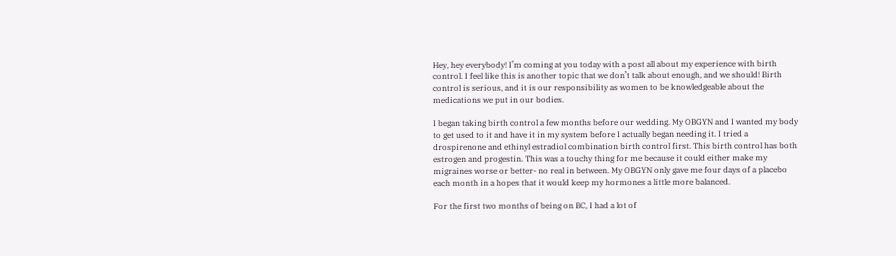Hey, hey everybody! I’m coming at you today with a post all about my experience with birth control. I feel like this is another topic that we don’t talk about enough, and we should! Birth control is serious, and it is our responsibility as women to be knowledgeable about the medications we put in our bodies.

I began taking birth control a few months before our wedding. My OBGYN and I wanted my body to get used to it and have it in my system before I actually began needing it. I tried a drospirenone and ethinyl estradiol combination birth control first. This birth control has both estrogen and progestin. This was a touchy thing for me because it could either make my migraines worse or better- no real in between. My OBGYN only gave me four days of a placebo each month in a hopes that it would keep my hormones a little more balanced.

For the first two months of being on BC, I had a lot of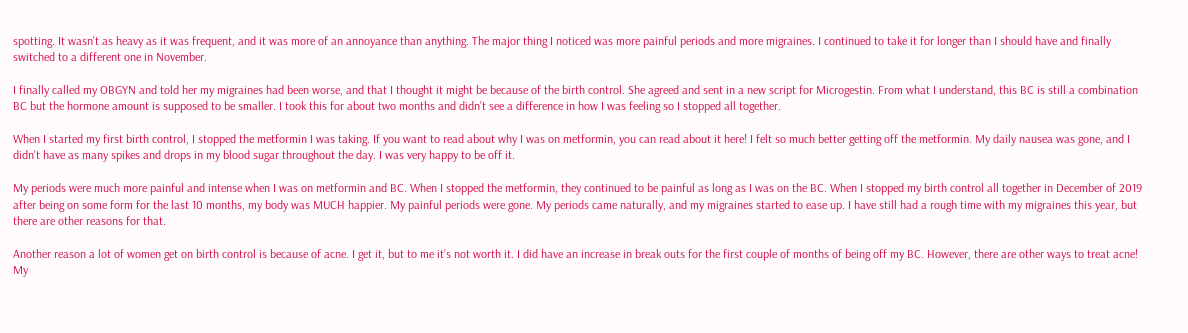spotting. It wasn’t as heavy as it was frequent, and it was more of an annoyance than anything. The major thing I noticed was more painful periods and more migraines. I continued to take it for longer than I should have and finally switched to a different one in November.

I finally called my OBGYN and told her my migraines had been worse, and that I thought it might be because of the birth control. She agreed and sent in a new script for Microgestin. From what I understand, this BC is still a combination BC but the hormone amount is supposed to be smaller. I took this for about two months and didn’t see a difference in how I was feeling so I stopped all together.

When I started my first birth control, I stopped the metformin I was taking. If you want to read about why I was on metformin, you can read about it here! I felt so much better getting off the metformin. My daily nausea was gone, and I didn’t have as many spikes and drops in my blood sugar throughout the day. I was very happy to be off it.

My periods were much more painful and intense when I was on metformin and BC. When I stopped the metformin, they continued to be painful as long as I was on the BC. When I stopped my birth control all together in December of 2019 after being on some form for the last 10 months, my body was MUCH happier. My painful periods were gone. My periods came naturally, and my migraines started to ease up. I have still had a rough time with my migraines this year, but there are other reasons for that.

Another reason a lot of women get on birth control is because of acne. I get it, but to me it’s not worth it. I did have an increase in break outs for the first couple of months of being off my BC. However, there are other ways to treat acne! My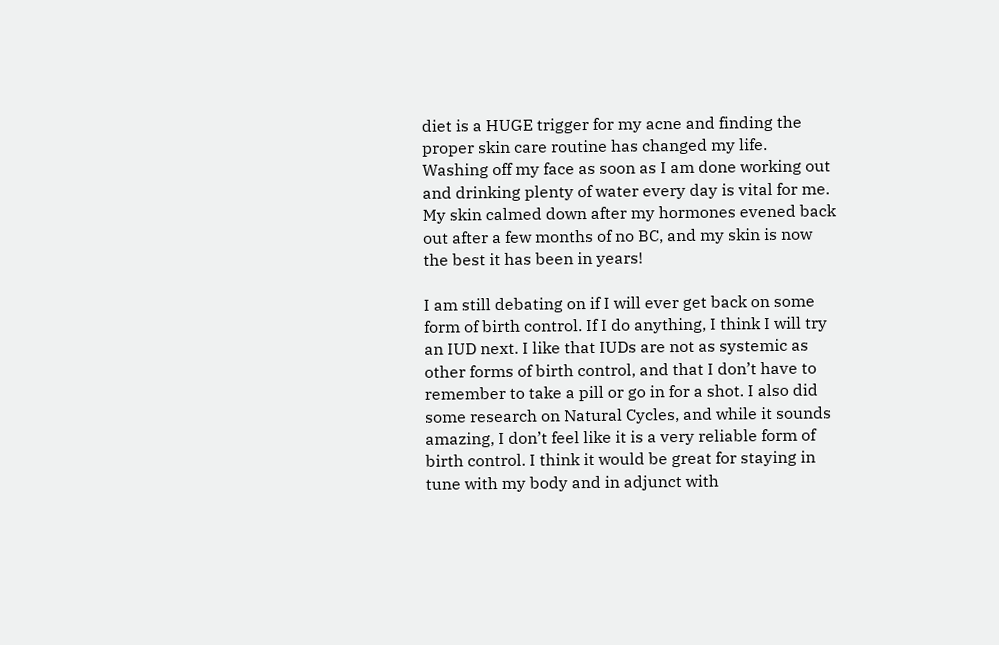diet is a HUGE trigger for my acne and finding the proper skin care routine has changed my life. Washing off my face as soon as I am done working out and drinking plenty of water every day is vital for me. My skin calmed down after my hormones evened back out after a few months of no BC, and my skin is now the best it has been in years!

I am still debating on if I will ever get back on some form of birth control. If I do anything, I think I will try an IUD next. I like that IUDs are not as systemic as other forms of birth control, and that I don’t have to remember to take a pill or go in for a shot. I also did some research on Natural Cycles, and while it sounds amazing, I don’t feel like it is a very reliable form of birth control. I think it would be great for staying in tune with my body and in adjunct with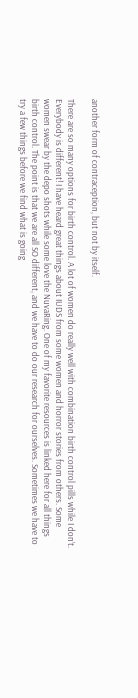another form of contraception, but not by itself.

There are so many options for birth control. A lot of women do really well with combination birth control pills while I don’t. Everybody is different! I have heard great things about IUDS from some women and horror stories from others. Some women swear by the depo shots while some love the NuvaRing. One of my favorite resources is linked here for all things birth control. The point is that we are all SO different, and we have to do our research for ourselves. Sometimes we have to try a few things before we find what is going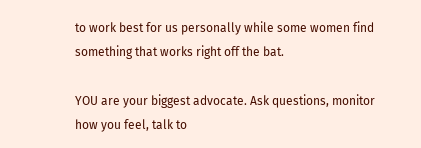to work best for us personally while some women find something that works right off the bat.

YOU are your biggest advocate. Ask questions, monitor how you feel, talk to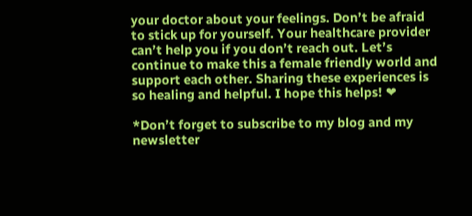your doctor about your feelings. Don’t be afraid to stick up for yourself. Your healthcare provider can’t help you if you don’t reach out. Let’s continue to make this a female friendly world and support each other. Sharing these experiences is so healing and helpful. I hope this helps! ❤

*Don’t forget to subscribe to my blog and my newsletter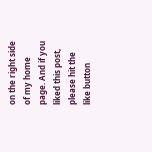on the right side of my home page. And if you liked this post, please hit the like button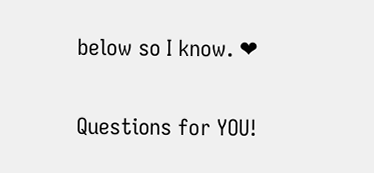below so I know. ❤

Questions for YOU!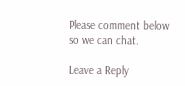Please comment below so we can chat.

Leave a Reply